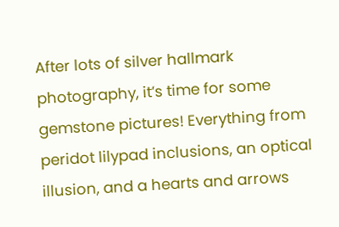After lots of silver hallmark photography, it’s time for some gemstone pictures! Everything from peridot lilypad inclusions, an optical illusion, and a hearts and arrows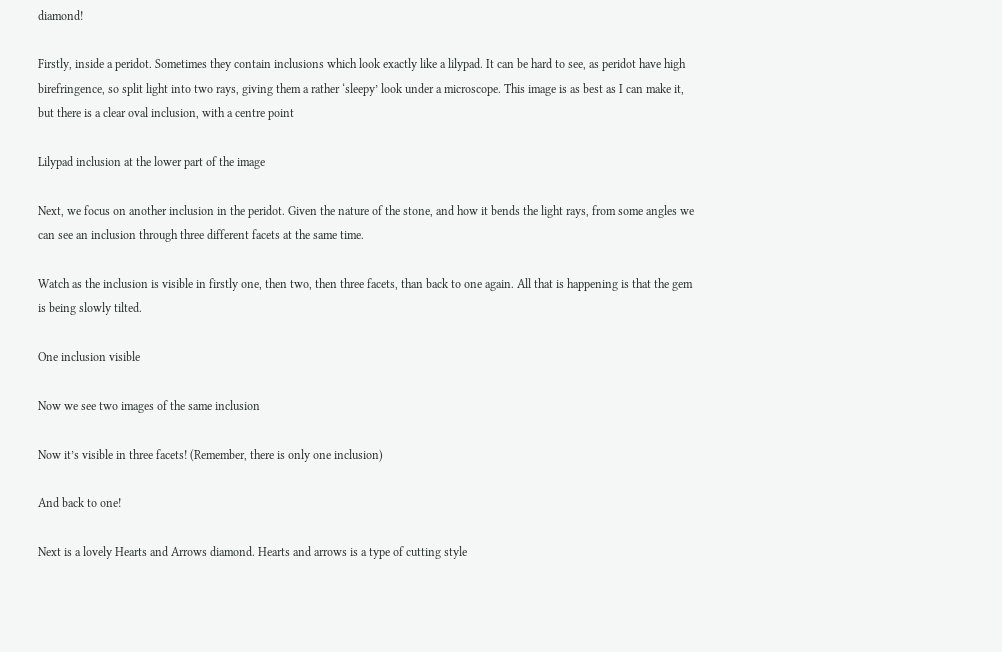diamond!

Firstly, inside a peridot. Sometimes they contain inclusions which look exactly like a lilypad. It can be hard to see, as peridot have high birefringence, so split light into two rays, giving them a rather ‘sleepy’ look under a microscope. This image is as best as I can make it, but there is a clear oval inclusion, with a centre point

Lilypad inclusion at the lower part of the image

Next, we focus on another inclusion in the peridot. Given the nature of the stone, and how it bends the light rays, from some angles we can see an inclusion through three different facets at the same time.

Watch as the inclusion is visible in firstly one, then two, then three facets, than back to one again. All that is happening is that the gem is being slowly tilted.

One inclusion visible

Now we see two images of the same inclusion

Now it’s visible in three facets! (Remember, there is only one inclusion)

And back to one!

Next is a lovely Hearts and Arrows diamond. Hearts and arrows is a type of cutting style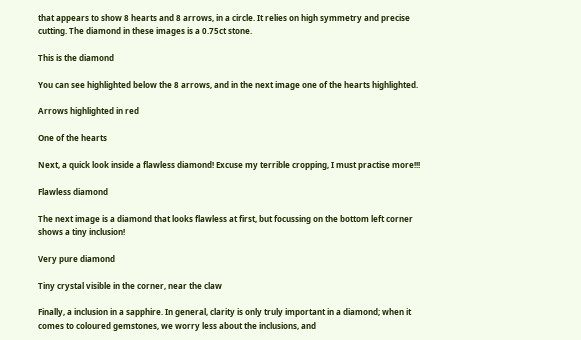that appears to show 8 hearts and 8 arrows, in a circle. It relies on high symmetry and precise cutting. The diamond in these images is a 0.75ct stone.

This is the diamond

You can see highlighted below the 8 arrows, and in the next image one of the hearts highlighted.

Arrows highlighted in red

One of the hearts

Next, a quick look inside a flawless diamond! Excuse my terrible cropping, I must practise more!!!

Flawless diamond

The next image is a diamond that looks flawless at first, but focussing on the bottom left corner shows a tiny inclusion!

Very pure diamond

Tiny crystal visible in the corner, near the claw

Finally, a inclusion in a sapphire. In general, clarity is only truly important in a diamond; when it comes to coloured gemstones, we worry less about the inclusions, and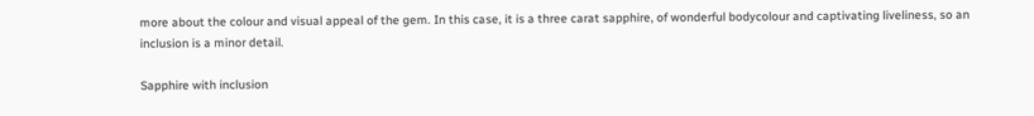more about the colour and visual appeal of the gem. In this case, it is a three carat sapphire, of wonderful bodycolour and captivating liveliness, so an inclusion is a minor detail.

Sapphire with inclusion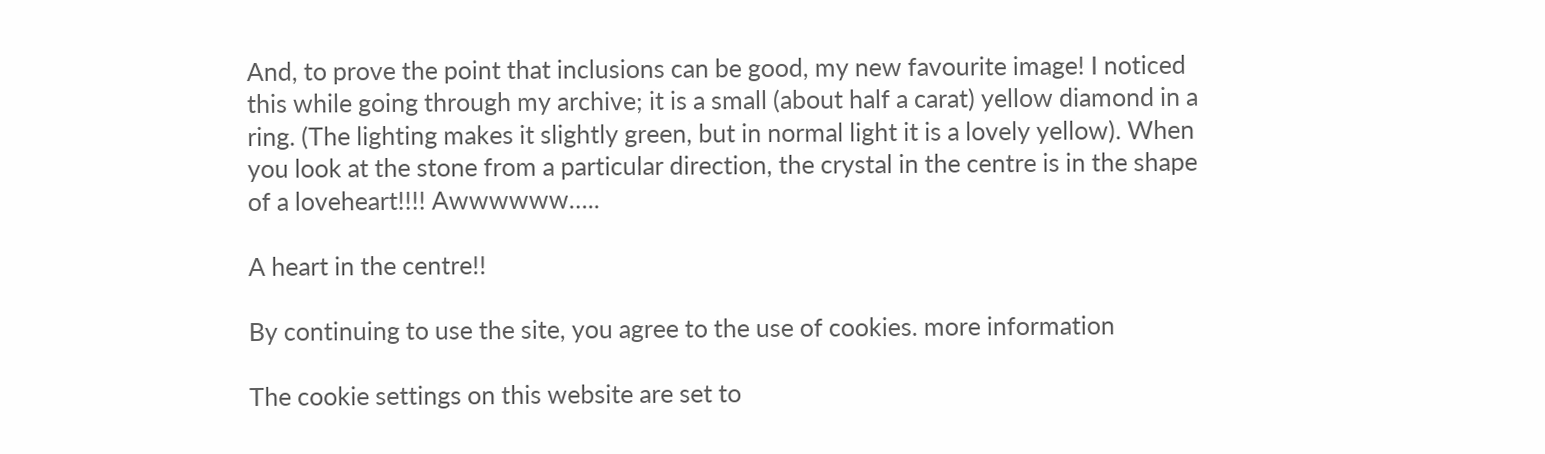And, to prove the point that inclusions can be good, my new favourite image! I noticed this while going through my archive; it is a small (about half a carat) yellow diamond in a ring. (The lighting makes it slightly green, but in normal light it is a lovely yellow). When you look at the stone from a particular direction, the crystal in the centre is in the shape of a loveheart!!!! Awwwwww…..

A heart in the centre!!

By continuing to use the site, you agree to the use of cookies. more information

The cookie settings on this website are set to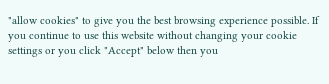"allow cookies" to give you the best browsing experience possible. If you continue to use this website without changing your cookie settings or you click "Accept" below then you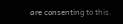are consenting to this.